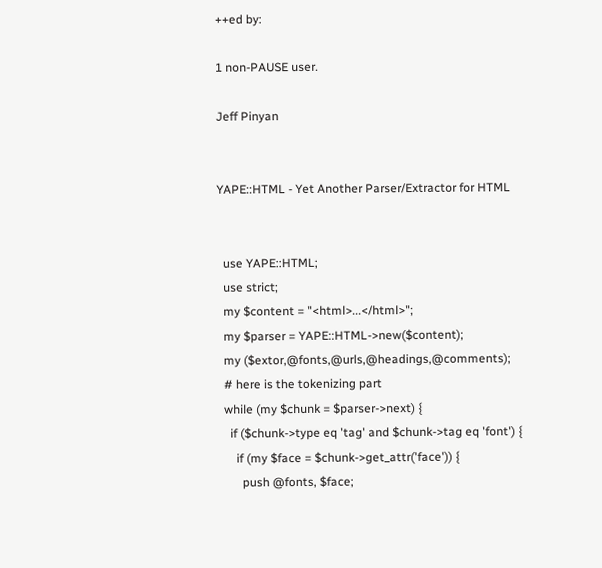++ed by:

1 non-PAUSE user.

Jeff Pinyan


YAPE::HTML - Yet Another Parser/Extractor for HTML


  use YAPE::HTML;
  use strict;
  my $content = "<html>...</html>";
  my $parser = YAPE::HTML->new($content);
  my ($extor,@fonts,@urls,@headings,@comments);
  # here is the tokenizing part
  while (my $chunk = $parser->next) {
    if ($chunk->type eq 'tag' and $chunk->tag eq 'font') {
      if (my $face = $chunk->get_attr('face')) {
        push @fonts, $face;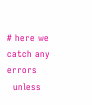# here we catch any errors
  unless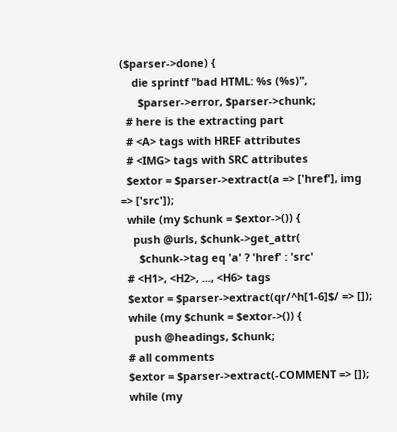($parser->done) {
    die sprintf "bad HTML: %s (%s)",
      $parser->error, $parser->chunk;
  # here is the extracting part
  # <A> tags with HREF attributes
  # <IMG> tags with SRC attributes
  $extor = $parser->extract(a => ['href'], img => ['src']);
  while (my $chunk = $extor->()) {
    push @urls, $chunk->get_attr(
      $chunk->tag eq 'a' ? 'href' : 'src'
  # <H1>, <H2>, ..., <H6> tags
  $extor = $parser->extract(qr/^h[1-6]$/ => []);
  while (my $chunk = $extor->()) {
    push @headings, $chunk;
  # all comments
  $extor = $parser->extract(-COMMENT => []);
  while (my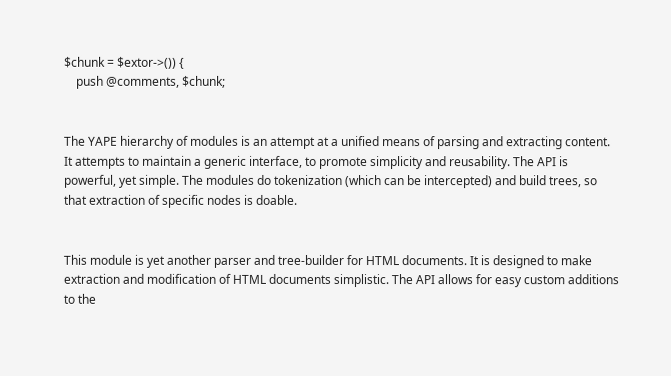$chunk = $extor->()) {
    push @comments, $chunk;


The YAPE hierarchy of modules is an attempt at a unified means of parsing and extracting content. It attempts to maintain a generic interface, to promote simplicity and reusability. The API is powerful, yet simple. The modules do tokenization (which can be intercepted) and build trees, so that extraction of specific nodes is doable.


This module is yet another parser and tree-builder for HTML documents. It is designed to make extraction and modification of HTML documents simplistic. The API allows for easy custom additions to the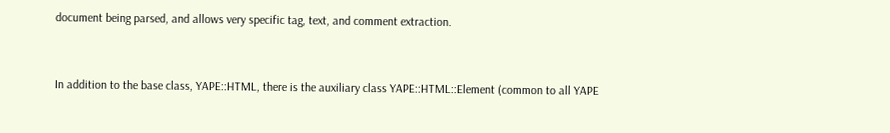document being parsed, and allows very specific tag, text, and comment extraction.


In addition to the base class, YAPE::HTML, there is the auxiliary class YAPE::HTML::Element (common to all YAPE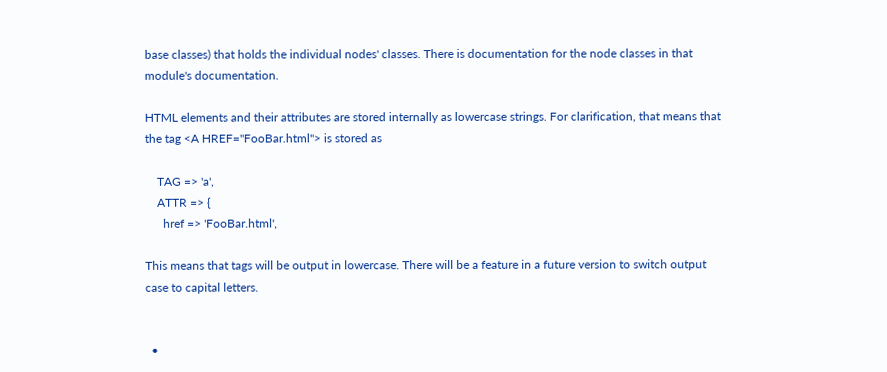base classes) that holds the individual nodes' classes. There is documentation for the node classes in that module's documentation.

HTML elements and their attributes are stored internally as lowercase strings. For clarification, that means that the tag <A HREF="FooBar.html"> is stored as

    TAG => 'a',
    ATTR => {
      href => 'FooBar.html',

This means that tags will be output in lowercase. There will be a feature in a future version to switch output case to capital letters.


  •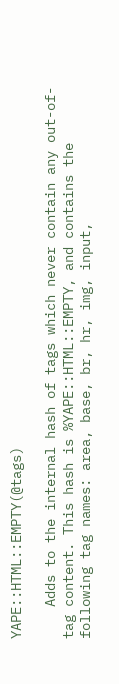YAPE::HTML::EMPTY(@tags)

    Adds to the internal hash of tags which never contain any out-of-tag content. This hash is %YAPE::HTML::EMPTY, and contains the following tag names: area, base, br, hr, img, input,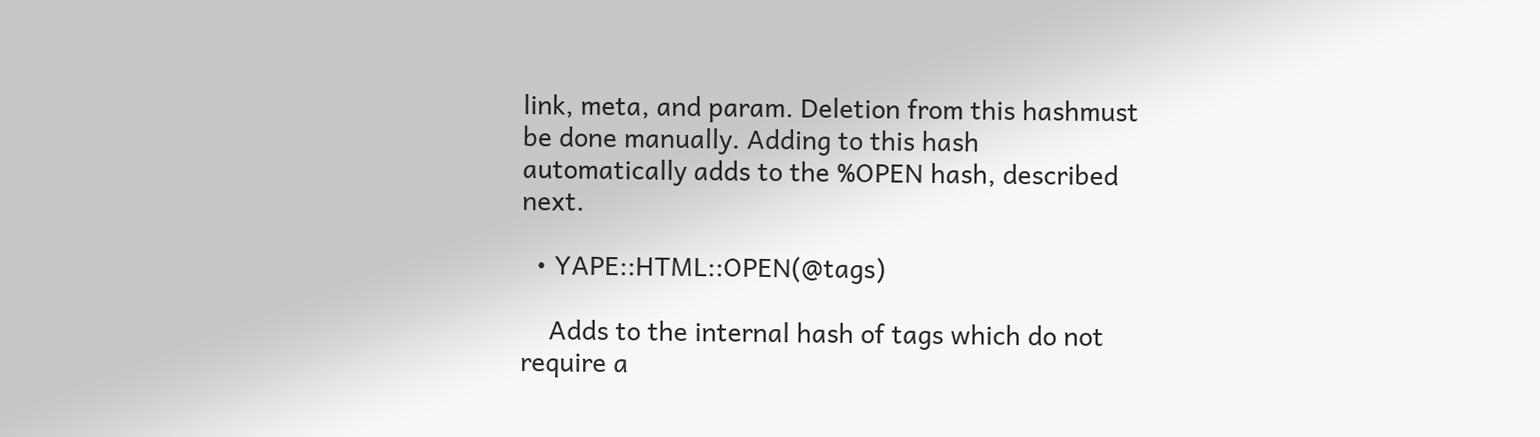link, meta, and param. Deletion from this hashmust be done manually. Adding to this hash automatically adds to the %OPEN hash, described next.

  • YAPE::HTML::OPEN(@tags)

    Adds to the internal hash of tags which do not require a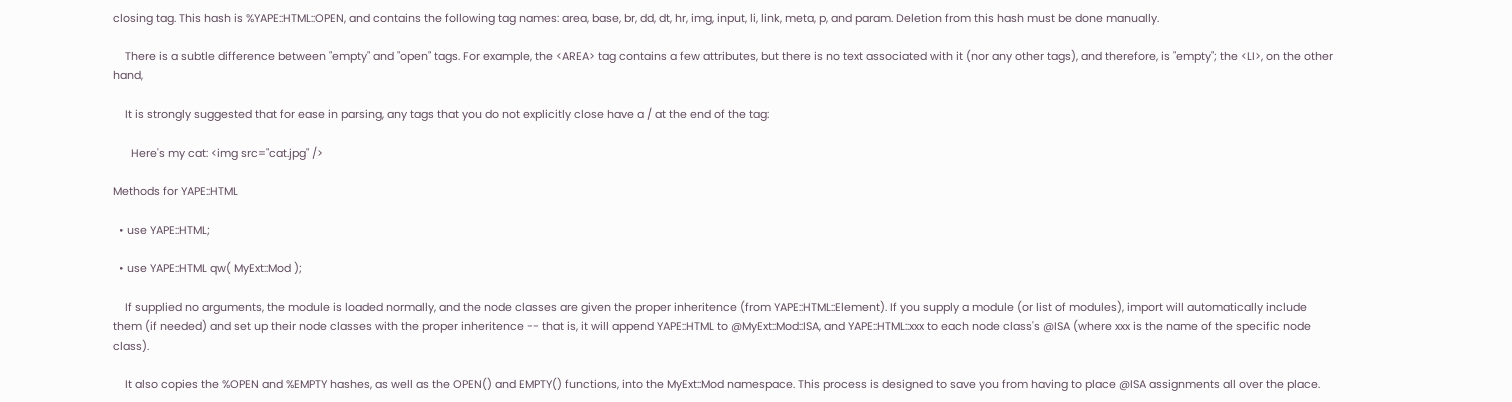closing tag. This hash is %YAPE::HTML::OPEN, and contains the following tag names: area, base, br, dd, dt, hr, img, input, li, link, meta, p, and param. Deletion from this hash must be done manually.

    There is a subtle difference between "empty" and "open" tags. For example, the <AREA> tag contains a few attributes, but there is no text associated with it (nor any other tags), and therefore, is "empty"; the <LI>, on the other hand,

    It is strongly suggested that for ease in parsing, any tags that you do not explicitly close have a / at the end of the tag:

      Here's my cat: <img src="cat.jpg" />

Methods for YAPE::HTML

  • use YAPE::HTML;

  • use YAPE::HTML qw( MyExt::Mod );

    If supplied no arguments, the module is loaded normally, and the node classes are given the proper inheritence (from YAPE::HTML::Element). If you supply a module (or list of modules), import will automatically include them (if needed) and set up their node classes with the proper inheritence -- that is, it will append YAPE::HTML to @MyExt::Mod::ISA, and YAPE::HTML::xxx to each node class's @ISA (where xxx is the name of the specific node class).

    It also copies the %OPEN and %EMPTY hashes, as well as the OPEN() and EMPTY() functions, into the MyExt::Mod namespace. This process is designed to save you from having to place @ISA assignments all over the place.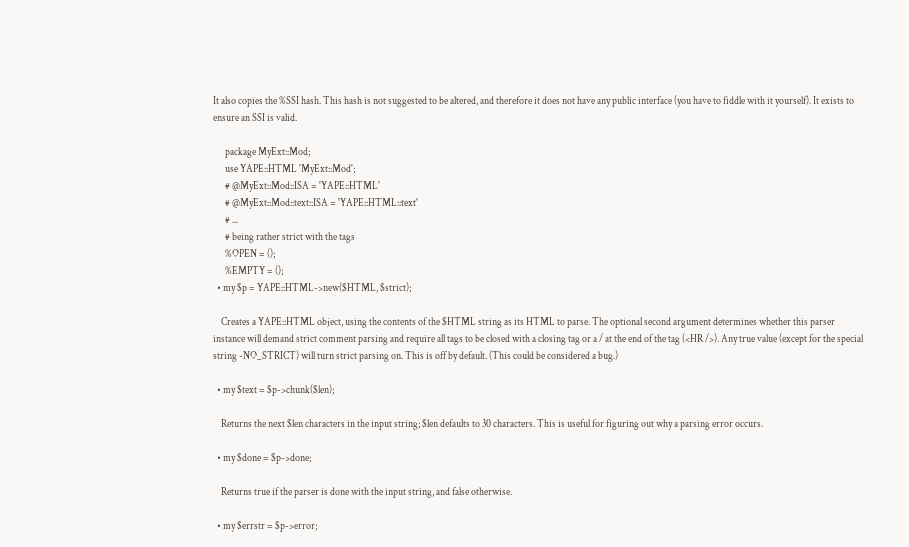It also copies the %SSI hash. This hash is not suggested to be altered, and therefore it does not have any public interface (you have to fiddle with it yourself). It exists to ensure an SSI is valid.

      package MyExt::Mod;
      use YAPE::HTML 'MyExt::Mod';
      # @MyExt::Mod::ISA = 'YAPE::HTML'
      # @MyExt::Mod::text::ISA = 'YAPE::HTML::text'
      # ...
      # being rather strict with the tags
      %OPEN = ();
      %EMPTY = ();
  • my $p = YAPE::HTML->new($HTML, $strict);

    Creates a YAPE::HTML object, using the contents of the $HTML string as its HTML to parse. The optional second argument determines whether this parser instance will demand strict comment parsing and require all tags to be closed with a closing tag or a / at the end of the tag (<HR />). Any true value (except for the special string -NO_STRICT) will turn strict parsing on. This is off by default. (This could be considered a bug.)

  • my $text = $p->chunk($len);

    Returns the next $len characters in the input string; $len defaults to 30 characters. This is useful for figuring out why a parsing error occurs.

  • my $done = $p->done;

    Returns true if the parser is done with the input string, and false otherwise.

  • my $errstr = $p->error;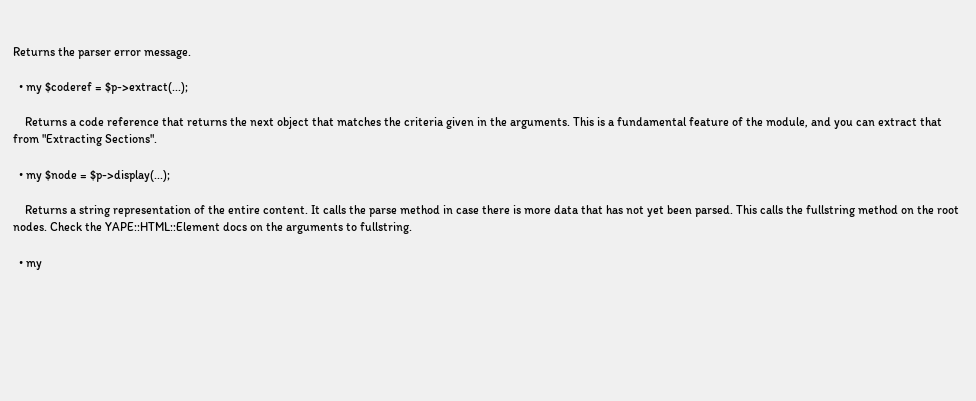Returns the parser error message.

  • my $coderef = $p->extract(...);

    Returns a code reference that returns the next object that matches the criteria given in the arguments. This is a fundamental feature of the module, and you can extract that from "Extracting Sections".

  • my $node = $p->display(...);

    Returns a string representation of the entire content. It calls the parse method in case there is more data that has not yet been parsed. This calls the fullstring method on the root nodes. Check the YAPE::HTML::Element docs on the arguments to fullstring.

  • my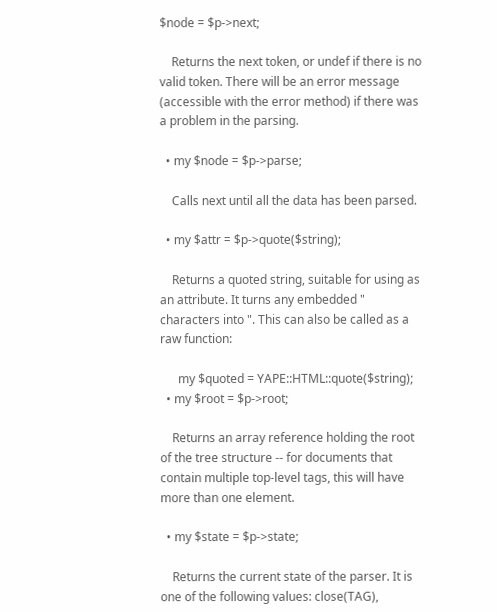$node = $p->next;

    Returns the next token, or undef if there is no valid token. There will be an error message (accessible with the error method) if there was a problem in the parsing.

  • my $node = $p->parse;

    Calls next until all the data has been parsed.

  • my $attr = $p->quote($string);

    Returns a quoted string, suitable for using as an attribute. It turns any embedded " characters into ". This can also be called as a raw function:

      my $quoted = YAPE::HTML::quote($string);
  • my $root = $p->root;

    Returns an array reference holding the root of the tree structure -- for documents that contain multiple top-level tags, this will have more than one element.

  • my $state = $p->state;

    Returns the current state of the parser. It is one of the following values: close(TAG),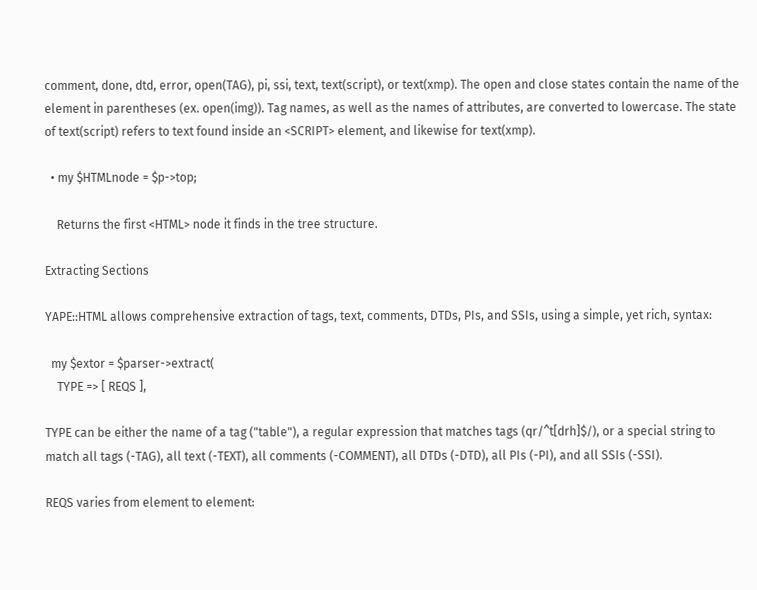comment, done, dtd, error, open(TAG), pi, ssi, text, text(script), or text(xmp). The open and close states contain the name of the element in parentheses (ex. open(img)). Tag names, as well as the names of attributes, are converted to lowercase. The state of text(script) refers to text found inside an <SCRIPT> element, and likewise for text(xmp).

  • my $HTMLnode = $p->top;

    Returns the first <HTML> node it finds in the tree structure.

Extracting Sections

YAPE::HTML allows comprehensive extraction of tags, text, comments, DTDs, PIs, and SSIs, using a simple, yet rich, syntax:

  my $extor = $parser->extract(
    TYPE => [ REQS ],

TYPE can be either the name of a tag ("table"), a regular expression that matches tags (qr/^t[drh]$/), or a special string to match all tags (-TAG), all text (-TEXT), all comments (-COMMENT), all DTDs (-DTD), all PIs (-PI), and all SSIs (-SSI).

REQS varies from element to element: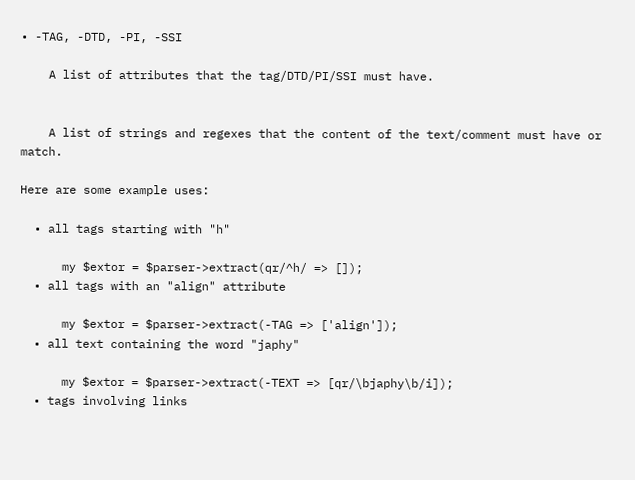• -TAG, -DTD, -PI, -SSI

    A list of attributes that the tag/DTD/PI/SSI must have.


    A list of strings and regexes that the content of the text/comment must have or match.

Here are some example uses:

  • all tags starting with "h"

      my $extor = $parser->extract(qr/^h/ => []);
  • all tags with an "align" attribute

      my $extor = $parser->extract(-TAG => ['align']);
  • all text containing the word "japhy"

      my $extor = $parser->extract(-TEXT => [qr/\bjaphy\b/i]);
  • tags involving links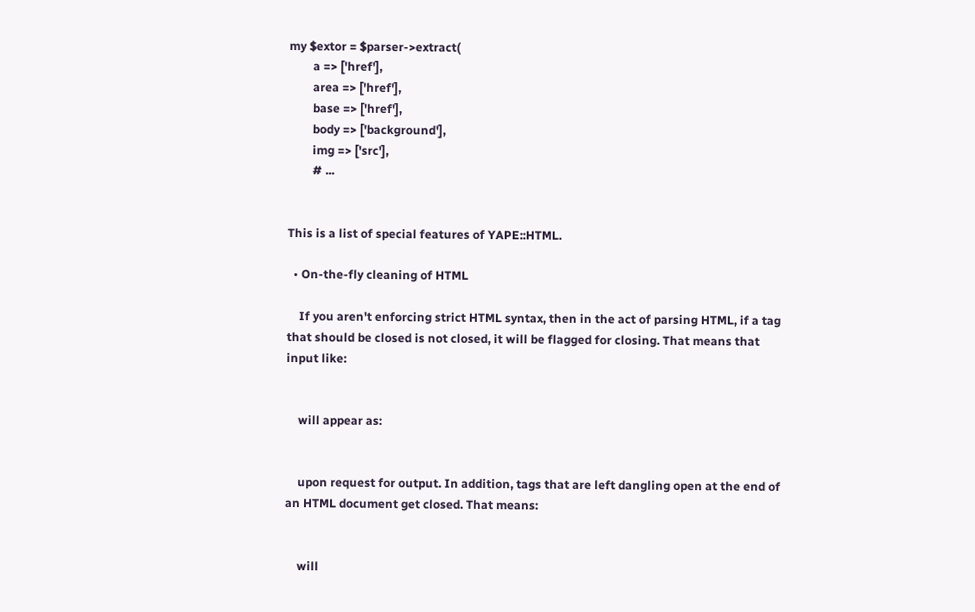my $extor = $parser->extract(
        a => ['href'],
        area => ['href'],
        base => ['href'],
        body => ['background'],
        img => ['src'],
        # ...


This is a list of special features of YAPE::HTML.

  • On-the-fly cleaning of HTML

    If you aren't enforcing strict HTML syntax, then in the act of parsing HTML, if a tag that should be closed is not closed, it will be flagged for closing. That means that input like:


    will appear as:


    upon request for output. In addition, tags that are left dangling open at the end of an HTML document get closed. That means:


    will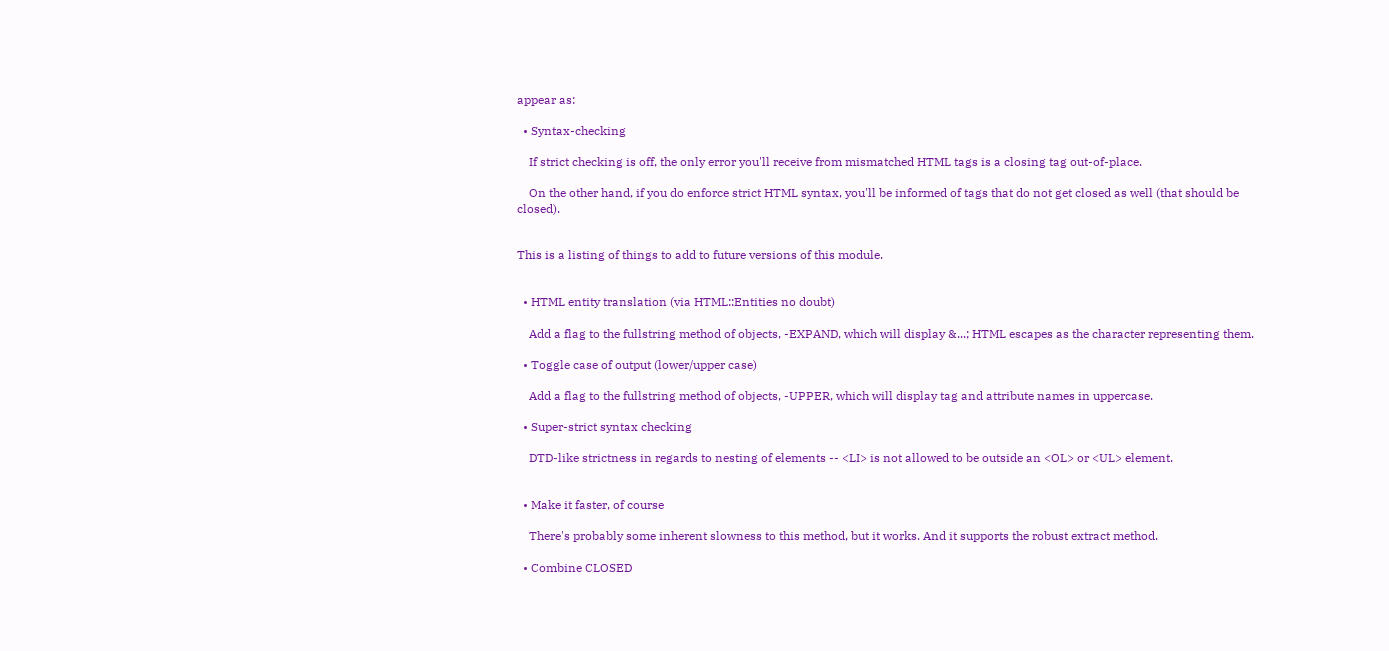appear as:

  • Syntax-checking

    If strict checking is off, the only error you'll receive from mismatched HTML tags is a closing tag out-of-place.

    On the other hand, if you do enforce strict HTML syntax, you'll be informed of tags that do not get closed as well (that should be closed).


This is a listing of things to add to future versions of this module.


  • HTML entity translation (via HTML::Entities no doubt)

    Add a flag to the fullstring method of objects, -EXPAND, which will display &...; HTML escapes as the character representing them.

  • Toggle case of output (lower/upper case)

    Add a flag to the fullstring method of objects, -UPPER, which will display tag and attribute names in uppercase.

  • Super-strict syntax checking

    DTD-like strictness in regards to nesting of elements -- <LI> is not allowed to be outside an <OL> or <UL> element.


  • Make it faster, of course

    There's probably some inherent slowness to this method, but it works. And it supports the robust extract method.

  • Combine CLOSED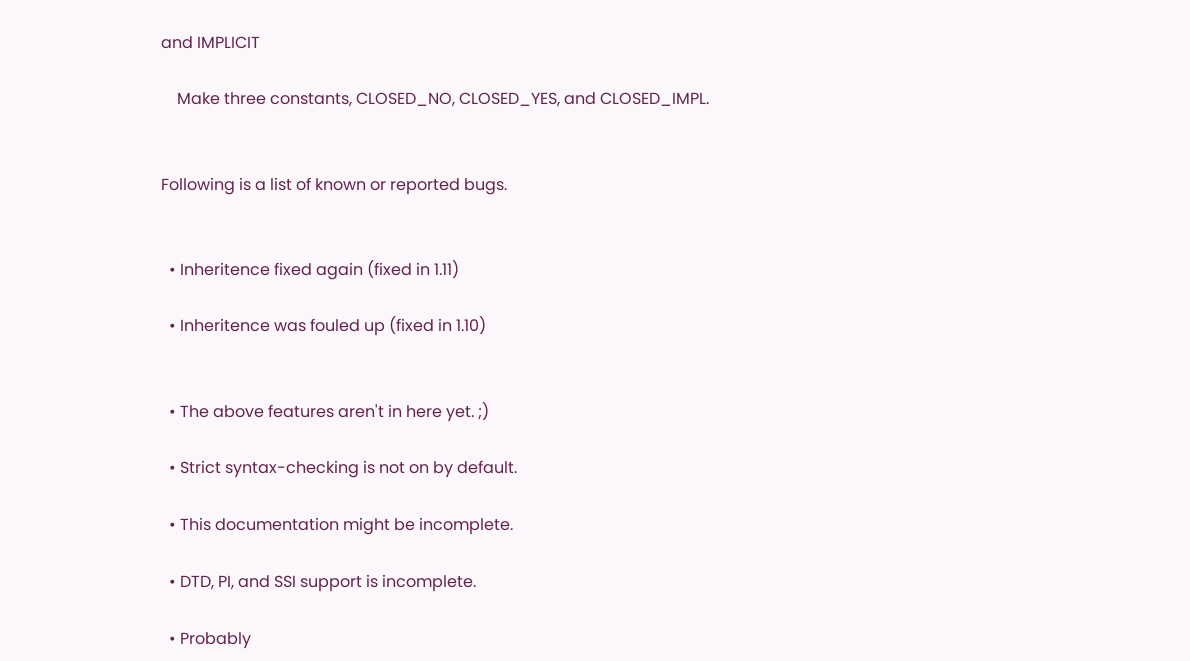and IMPLICIT

    Make three constants, CLOSED_NO, CLOSED_YES, and CLOSED_IMPL.


Following is a list of known or reported bugs.


  • Inheritence fixed again (fixed in 1.11)

  • Inheritence was fouled up (fixed in 1.10)


  • The above features aren't in here yet. ;)

  • Strict syntax-checking is not on by default.

  • This documentation might be incomplete.

  • DTD, PI, and SSI support is incomplete.

  • Probably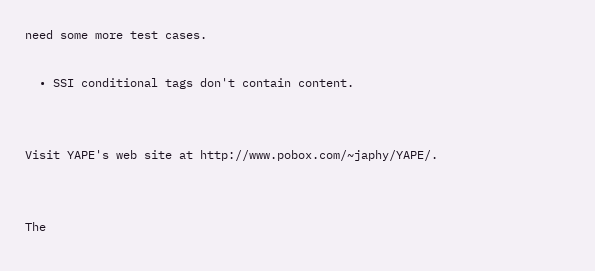need some more test cases.

  • SSI conditional tags don't contain content.


Visit YAPE's web site at http://www.pobox.com/~japhy/YAPE/.


The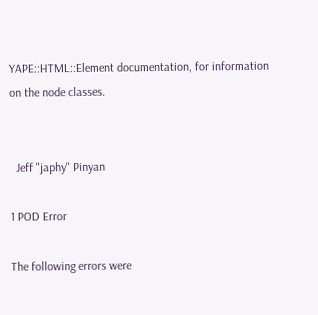YAPE::HTML::Element documentation, for information on the node classes.


  Jeff "japhy" Pinyan

1 POD Error

The following errors were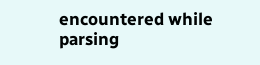encountered while parsing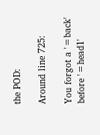the POD:

Around line 725:

You forgot a '=back' before '=head1'